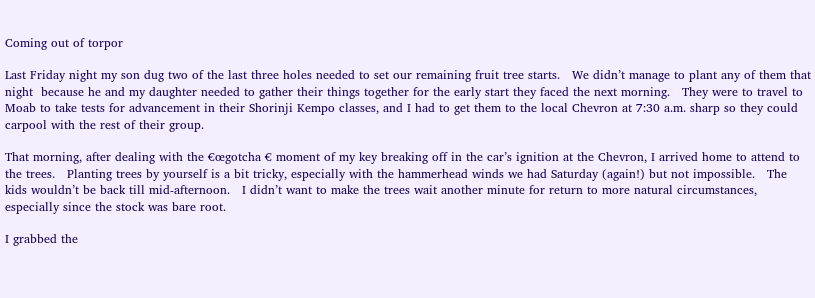Coming out of torpor

Last Friday night my son dug two of the last three holes needed to set our remaining fruit tree starts.   We didn’t manage to plant any of them that night  because he and my daughter needed to gather their things together for the early start they faced the next morning.   They were to travel to Moab to take tests for advancement in their Shorinji Kempo classes, and I had to get them to the local Chevron at 7:30 a.m. sharp so they could carpool with the rest of their group.

That morning, after dealing with the €œgotcha € moment of my key breaking off in the car’s ignition at the Chevron, I arrived home to attend to the trees.   Planting trees by yourself is a bit tricky, especially with the hammerhead winds we had Saturday (again!) but not impossible.   The kids wouldn’t be back till mid-afternoon.   I didn’t want to make the trees wait another minute for return to more natural circumstances, especially since the stock was bare root.

I grabbed the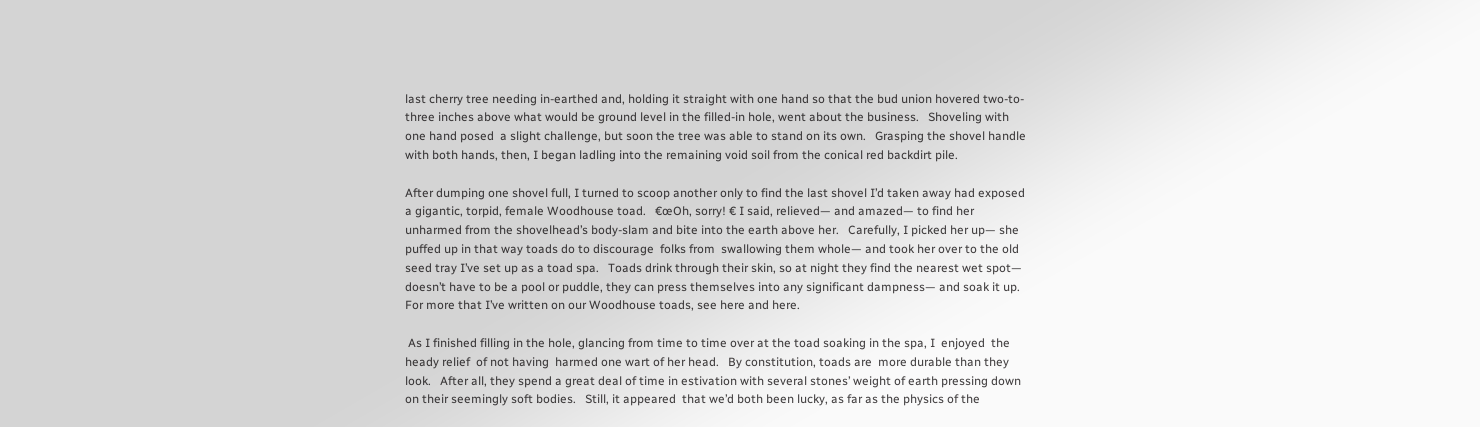last cherry tree needing in-earthed and, holding it straight with one hand so that the bud union hovered two-to-three inches above what would be ground level in the filled-in hole, went about the business.   Shoveling with one hand posed  a slight challenge, but soon the tree was able to stand on its own.   Grasping the shovel handle with both hands, then, I began ladling into the remaining void soil from the conical red backdirt pile.

After dumping one shovel full, I turned to scoop another only to find the last shovel I’d taken away had exposed a gigantic, torpid, female Woodhouse toad.   €œOh, sorry! € I said, relieved— and amazed— to find her unharmed from the shovelhead’s body-slam and bite into the earth above her.   Carefully, I picked her up— she puffed up in that way toads do to discourage  folks from  swallowing them whole— and took her over to the old seed tray I’ve set up as a toad spa.   Toads drink through their skin, so at night they find the nearest wet spot— doesn’t have to be a pool or puddle, they can press themselves into any significant dampness— and soak it up.   For more that I’ve written on our Woodhouse toads, see here and here.

 As I finished filling in the hole, glancing from time to time over at the toad soaking in the spa, I  enjoyed  the  heady relief  of not having  harmed one wart of her head.   By constitution, toads are  more durable than they look.   After all, they spend a great deal of time in estivation with several stones’ weight of earth pressing down on their seemingly soft bodies.   Still, it appeared  that we’d both been lucky, as far as the physics of the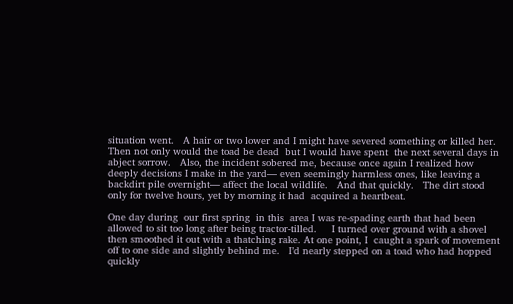situation went.   A hair or two lower and I might have severed something or killed her.   Then not only would the toad be dead  but I would have spent  the next several days in abject sorrow.   Also, the incident sobered me, because once again I realized how deeply decisions I make in the yard— even seemingly harmless ones, like leaving a backdirt pile overnight— affect the local wildlife.   And that quickly.   The dirt stood only for twelve hours, yet by morning it had  acquired a heartbeat.

One day during  our first spring  in this  area I was re-spading earth that had been allowed to sit too long after being tractor-tilled.     I turned over ground with a shovel then smoothed it out with a thatching rake. At one point, I  caught a spark of movement off to one side and slightly behind me.   I’d nearly stepped on a toad who had hopped quickly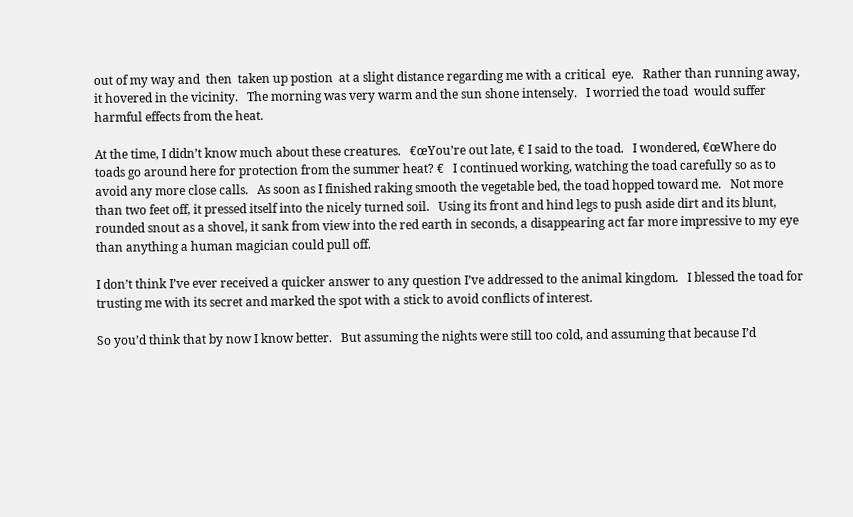out of my way and  then  taken up postion  at a slight distance regarding me with a critical  eye.   Rather than running away, it hovered in the vicinity.   The morning was very warm and the sun shone intensely.   I worried the toad  would suffer harmful effects from the heat.

At the time, I didn’t know much about these creatures.   €œYou’re out late, € I said to the toad.   I wondered, €œWhere do toads go around here for protection from the summer heat? €   I continued working, watching the toad carefully so as to avoid any more close calls.   As soon as I finished raking smooth the vegetable bed, the toad hopped toward me.   Not more than two feet off, it pressed itself into the nicely turned soil.   Using its front and hind legs to push aside dirt and its blunt, rounded snout as a shovel, it sank from view into the red earth in seconds, a disappearing act far more impressive to my eye  than anything a human magician could pull off.

I don’t think I’ve ever received a quicker answer to any question I’ve addressed to the animal kingdom.   I blessed the toad for trusting me with its secret and marked the spot with a stick to avoid conflicts of interest.

So you’d think that by now I know better.   But assuming the nights were still too cold, and assuming that because I’d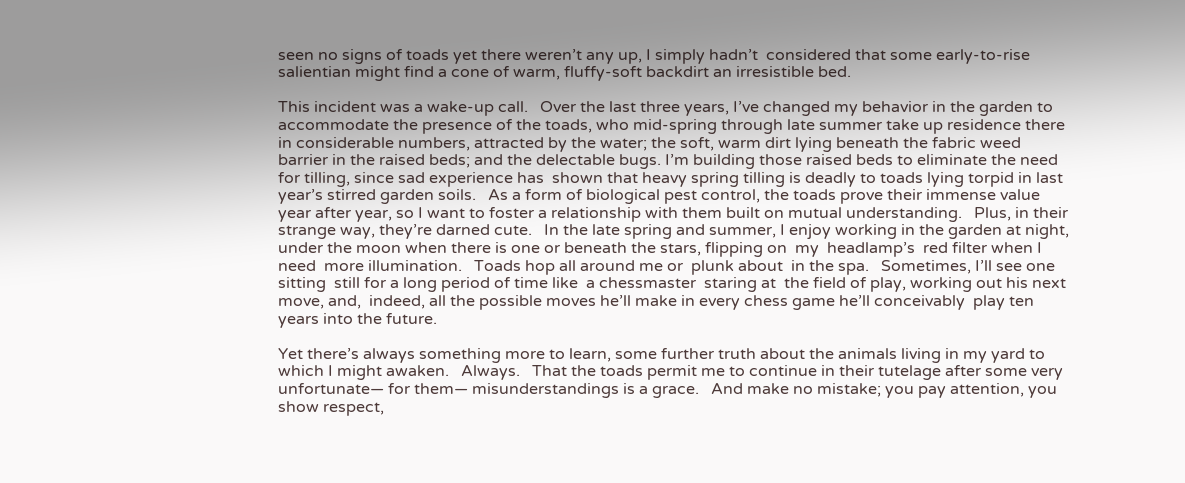seen no signs of toads yet there weren’t any up, I simply hadn’t  considered that some early-to-rise salientian might find a cone of warm, fluffy-soft backdirt an irresistible bed.

This incident was a wake-up call.   Over the last three years, I’ve changed my behavior in the garden to accommodate the presence of the toads, who mid-spring through late summer take up residence there in considerable numbers, attracted by the water; the soft, warm dirt lying beneath the fabric weed barrier in the raised beds; and the delectable bugs. I’m building those raised beds to eliminate the need for tilling, since sad experience has  shown that heavy spring tilling is deadly to toads lying torpid in last year’s stirred garden soils.   As a form of biological pest control, the toads prove their immense value year after year, so I want to foster a relationship with them built on mutual understanding.   Plus, in their strange way, they’re darned cute.   In the late spring and summer, I enjoy working in the garden at night, under the moon when there is one or beneath the stars, flipping on  my  headlamp’s  red filter when I need  more illumination.   Toads hop all around me or  plunk about  in the spa.   Sometimes, I’ll see one sitting  still for a long period of time like  a chessmaster  staring at  the field of play, working out his next move, and,  indeed, all the possible moves he’ll make in every chess game he’ll conceivably  play ten years into the future.

Yet there’s always something more to learn, some further truth about the animals living in my yard to which I might awaken.   Always.   That the toads permit me to continue in their tutelage after some very unfortunate— for them— misunderstandings is a grace.   And make no mistake; you pay attention, you show respect,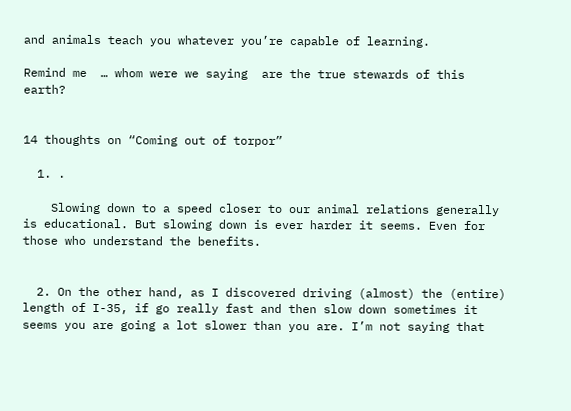and animals teach you whatever you’re capable of learning.

Remind me  … whom were we saying  are the true stewards of this earth?


14 thoughts on “Coming out of torpor”

  1. .

    Slowing down to a speed closer to our animal relations generally is educational. But slowing down is ever harder it seems. Even for those who understand the benefits.


  2. On the other hand, as I discovered driving (almost) the (entire) length of I-35, if go really fast and then slow down sometimes it seems you are going a lot slower than you are. I’m not saying that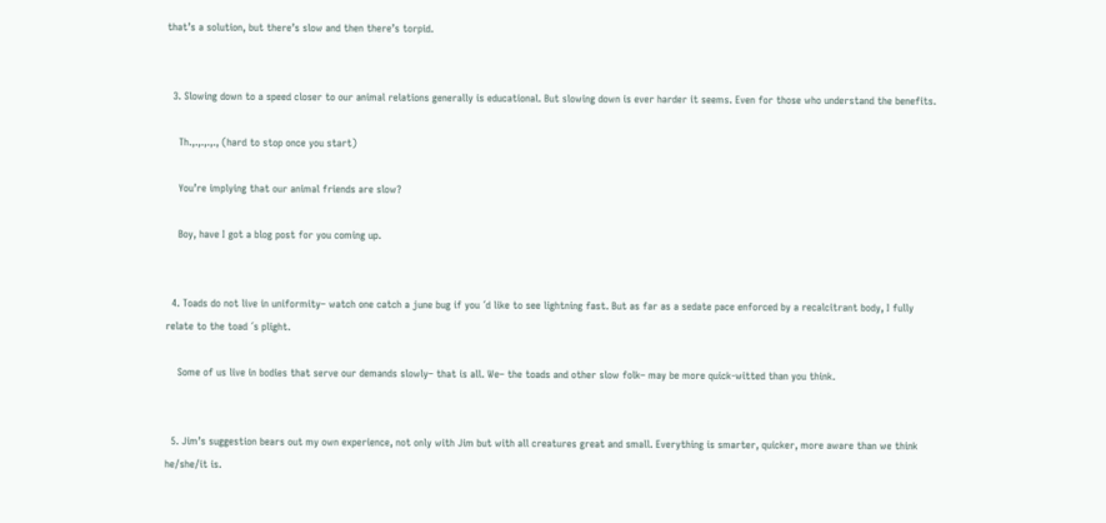that’s a solution, but there’s slow and then there’s torpid.


  3. Slowing down to a speed closer to our animal relations generally is educational. But slowing down is ever harder it seems. Even for those who understand the benefits.

    Th.,.,.,.,., (hard to stop once you start)

    You’re implying that our animal friends are slow?

    Boy, have I got a blog post for you coming up.


  4. Toads do not live in uniformity– watch one catch a june bug if you ´d like to see lightning fast. But as far as a sedate pace enforced by a recalcitrant body, I fully relate to the toad ´s plight.

    Some of us live in bodies that serve our demands slowly– that is all. We– the toads and other slow folk– may be more quick-witted than you think.


  5. Jim’s suggestion bears out my own experience, not only with Jim but with all creatures great and small. Everything is smarter, quicker, more aware than we think he/she/it is.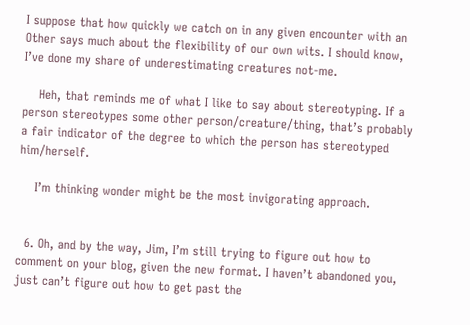I suppose that how quickly we catch on in any given encounter with an Other says much about the flexibility of our own wits. I should know, I’ve done my share of underestimating creatures not-me.

    Heh, that reminds me of what I like to say about stereotyping. If a person stereotypes some other person/creature/thing, that’s probably a fair indicator of the degree to which the person has stereotyped him/herself.

    I’m thinking wonder might be the most invigorating approach.


  6. Oh, and by the way, Jim, I’m still trying to figure out how to comment on your blog, given the new format. I haven’t abandoned you, just can’t figure out how to get past the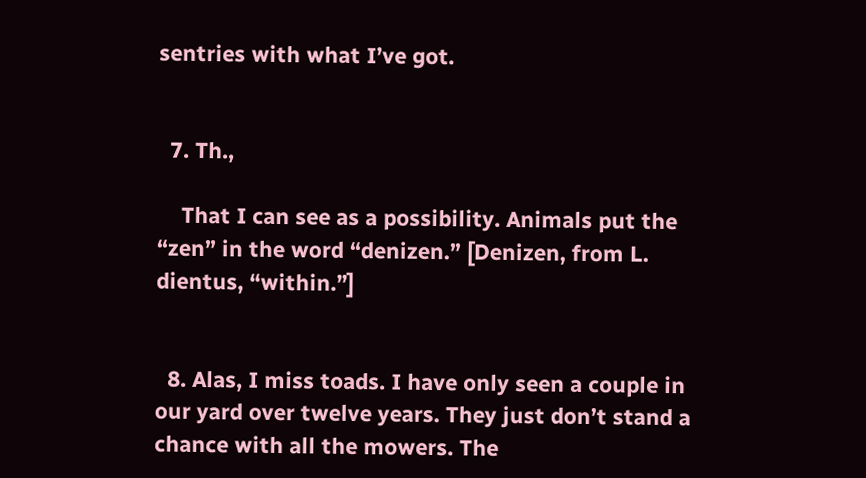sentries with what I’ve got.


  7. Th.,

    That I can see as a possibility. Animals put the “zen” in the word “denizen.” [Denizen, from L. dientus, “within.”]


  8. Alas, I miss toads. I have only seen a couple in our yard over twelve years. They just don’t stand a chance with all the mowers. The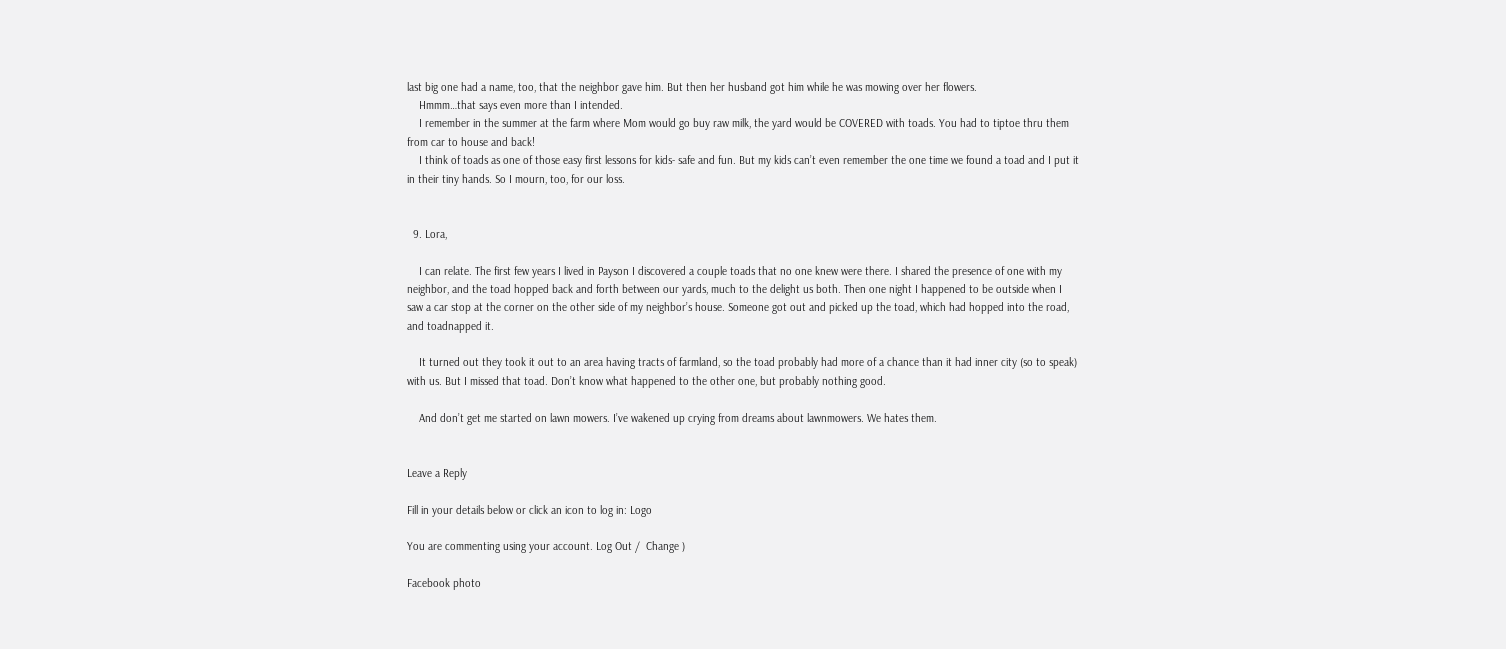last big one had a name, too, that the neighbor gave him. But then her husband got him while he was mowing over her flowers.
    Hmmm…that says even more than I intended.
    I remember in the summer at the farm where Mom would go buy raw milk, the yard would be COVERED with toads. You had to tiptoe thru them from car to house and back!
    I think of toads as one of those easy first lessons for kids- safe and fun. But my kids can’t even remember the one time we found a toad and I put it in their tiny hands. So I mourn, too, for our loss.


  9. Lora,

    I can relate. The first few years I lived in Payson I discovered a couple toads that no one knew were there. I shared the presence of one with my neighbor, and the toad hopped back and forth between our yards, much to the delight us both. Then one night I happened to be outside when I saw a car stop at the corner on the other side of my neighbor’s house. Someone got out and picked up the toad, which had hopped into the road, and toadnapped it.

    It turned out they took it out to an area having tracts of farmland, so the toad probably had more of a chance than it had inner city (so to speak) with us. But I missed that toad. Don’t know what happened to the other one, but probably nothing good.

    And don’t get me started on lawn mowers. I’ve wakened up crying from dreams about lawnmowers. We hates them.


Leave a Reply

Fill in your details below or click an icon to log in: Logo

You are commenting using your account. Log Out /  Change )

Facebook photo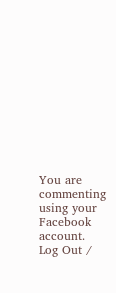You are commenting using your Facebook account. Log Out /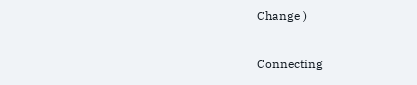Change )

Connecting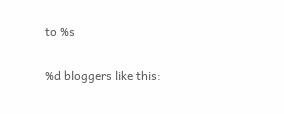to %s

%d bloggers like this: